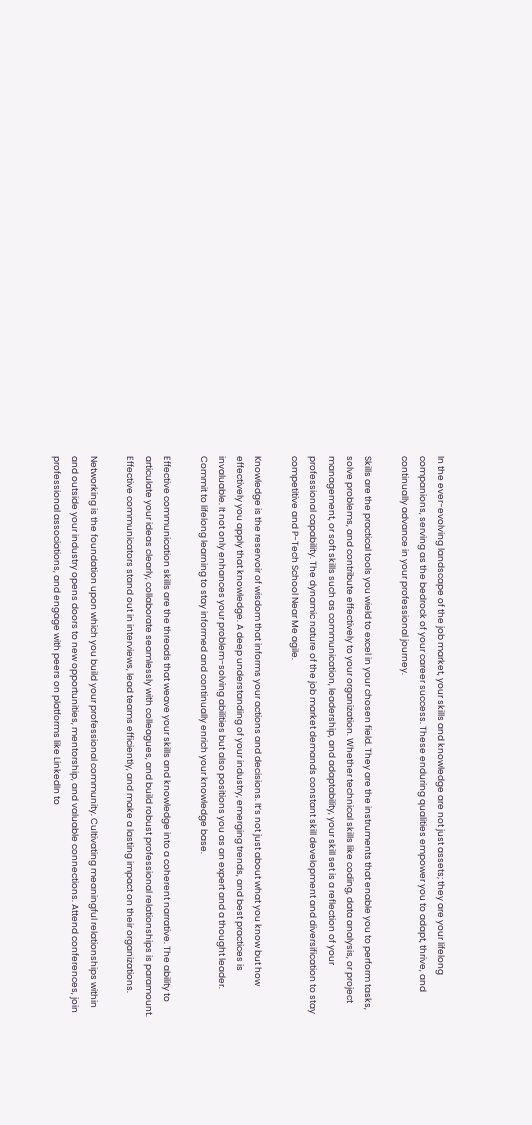In the ever-evolving landscape of the job market, your skills and knowledge are not just assets; they are your lifelong companions, serving as the bedrock of your career success. These enduring qualities empower you to adapt, thrive, and continually advance in your professional journey.

Skills are the practical tools you wield to excel in your chosen field. They are the instruments that enable you to perform tasks, solve problems, and contribute effectively to your organization. Whether technical skills like coding, data analysis, or project management, or soft skills such as communication, leadership, and adaptability, your skill set is a reflection of your professional capability. The dynamic nature of the job market demands constant skill development and diversification to stay competitive and P-Tech School Near Me agile.

Knowledge is the reservoir of wisdom that informs your actions and decisions. It’s not just about what you know but how effectively you apply that knowledge. A deep understanding of your industry, emerging trends, and best practices is invaluable. It not only enhances your problem-solving abilities but also positions you as an expert and a thought leader. Commit to lifelong learning to stay informed and continually enrich your knowledge base.

Effective communication skills are the threads that weave your skills and knowledge into a coherent narrative. The ability to articulate your ideas clearly, collaborate seamlessly with colleagues, and build robust professional relationships is paramount. Effective communicators stand out in interviews, lead teams efficiently, and make a lasting impact on their organizations.

Networking is the foundation upon which you build your professional community. Cultivating meaningful relationships within and outside your industry opens doors to new opportunities, mentorship, and valuable connections. Attend conferences, join professional associations, and engage with peers on platforms like LinkedIn to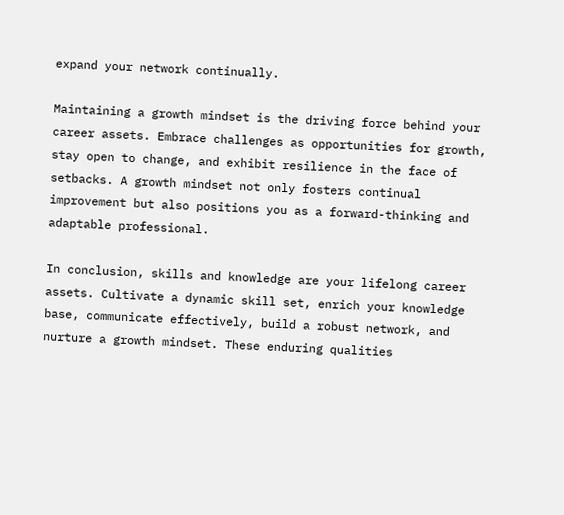expand your network continually.

Maintaining a growth mindset is the driving force behind your career assets. Embrace challenges as opportunities for growth, stay open to change, and exhibit resilience in the face of setbacks. A growth mindset not only fosters continual improvement but also positions you as a forward-thinking and adaptable professional.

In conclusion, skills and knowledge are your lifelong career assets. Cultivate a dynamic skill set, enrich your knowledge base, communicate effectively, build a robust network, and nurture a growth mindset. These enduring qualities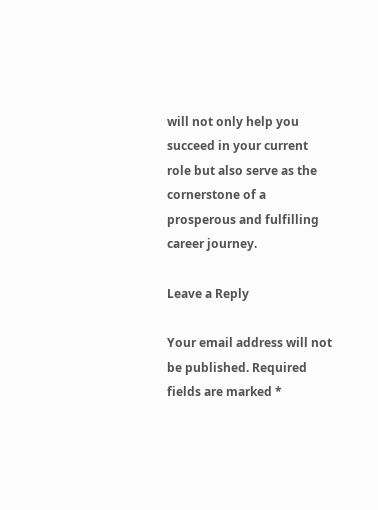will not only help you succeed in your current role but also serve as the cornerstone of a prosperous and fulfilling career journey.

Leave a Reply

Your email address will not be published. Required fields are marked *